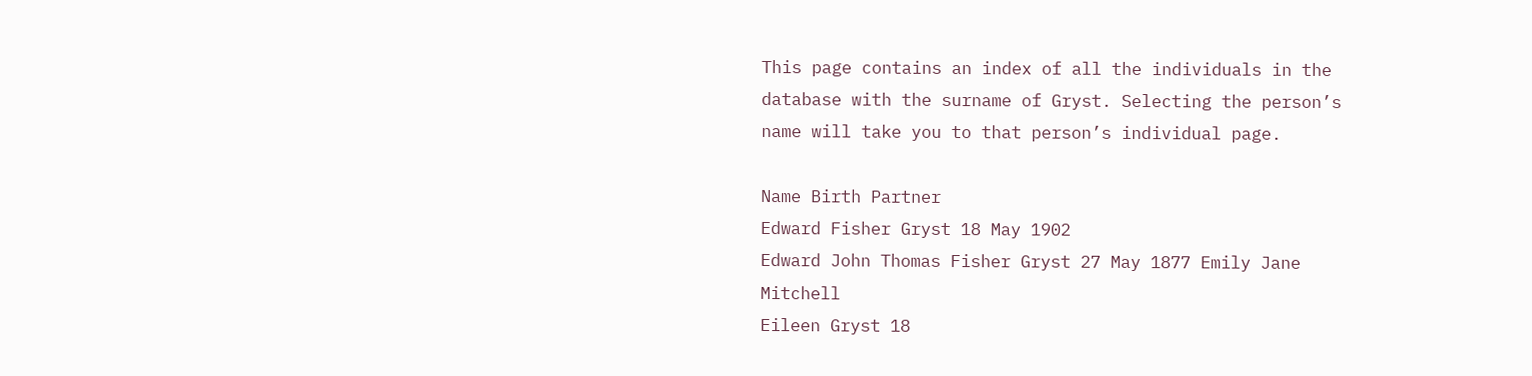This page contains an index of all the individuals in the database with the surname of Gryst. Selecting the person’s name will take you to that person’s individual page.

Name Birth Partner
Edward Fisher Gryst 18 May 1902
Edward John Thomas Fisher Gryst 27 May 1877 Emily Jane Mitchell
Eileen Gryst 18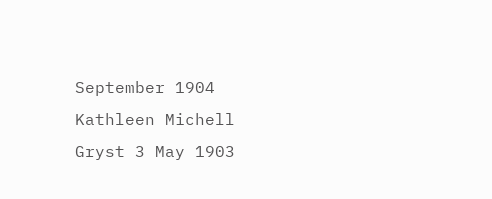September 1904
Kathleen Michell Gryst 3 May 1903